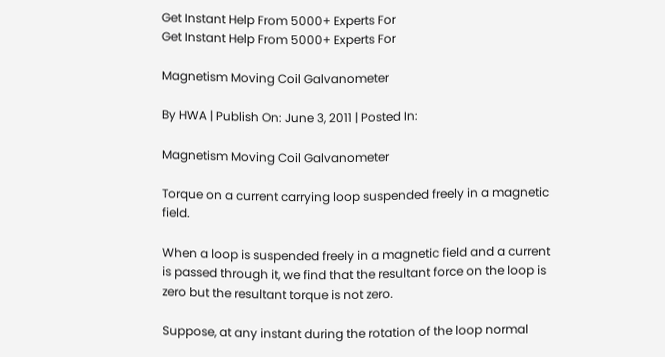Get Instant Help From 5000+ Experts For
Get Instant Help From 5000+ Experts For

Magnetism Moving Coil Galvanometer

By HWA | Publish On: June 3, 2011 | Posted In:

Magnetism Moving Coil Galvanometer

Torque on a current carrying loop suspended freely in a magnetic field.

When a loop is suspended freely in a magnetic field and a current is passed through it, we find that the resultant force on the loop is zero but the resultant torque is not zero.

Suppose, at any instant during the rotation of the loop normal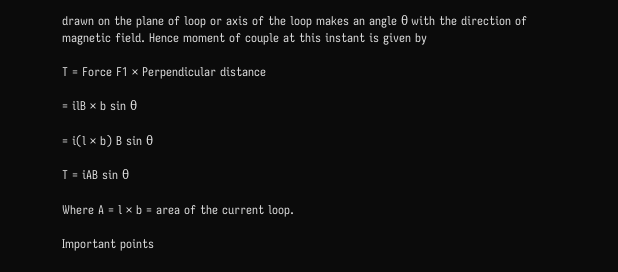drawn on the plane of loop or axis of the loop makes an angle θ with the direction of magnetic field. Hence moment of couple at this instant is given by

T = Force F1 × Perpendicular distance

= ilB × b sin θ

= i(l × b) B sin θ

T = iAB sin θ

Where A = l × b = area of the current loop.

Important points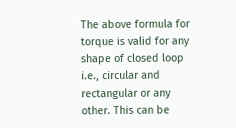The above formula for torque is valid for any shape of closed loop i.e., circular and rectangular or any other. This can be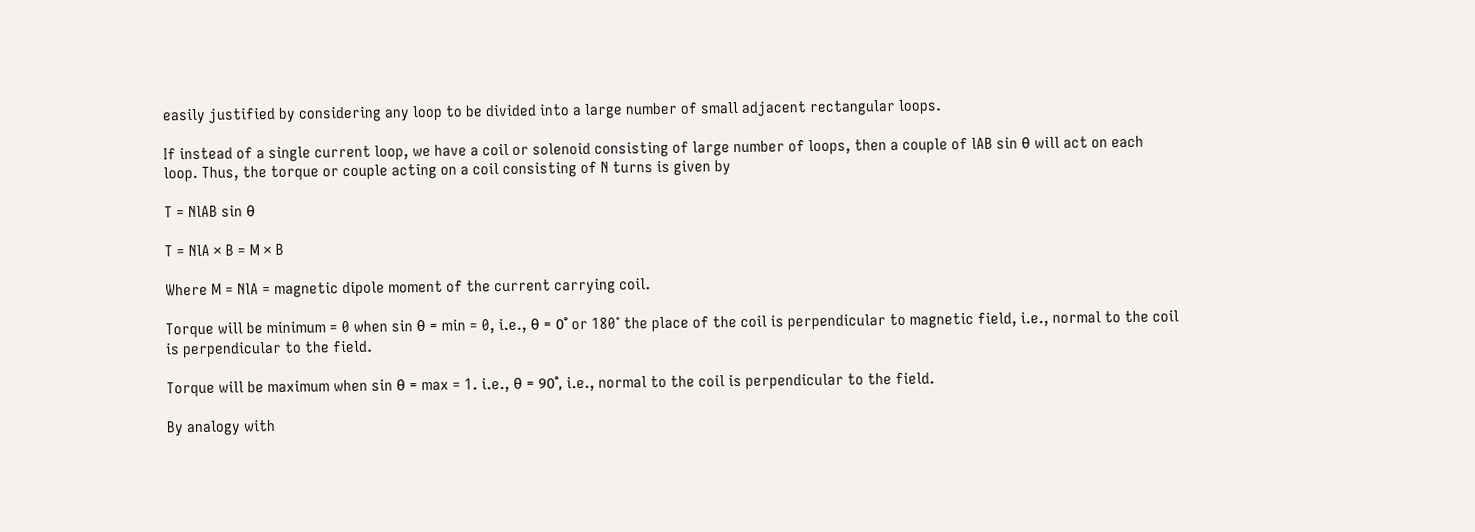easily justified by considering any loop to be divided into a large number of small adjacent rectangular loops.

If instead of a single current loop, we have a coil or solenoid consisting of large number of loops, then a couple of lAB sin θ will act on each loop. Thus, the torque or couple acting on a coil consisting of N turns is given by

T = NlAB sin θ

T = NlA × B = M × B

Where M = NlA = magnetic dipole moment of the current carrying coil.

Torque will be minimum = 0 when sin θ = min = 0, i.e., θ = 0˚ or 180˚ the place of the coil is perpendicular to magnetic field, i.e., normal to the coil is perpendicular to the field.

Torque will be maximum when sin θ = max = 1. i.e., θ = 90˚, i.e., normal to the coil is perpendicular to the field.

By analogy with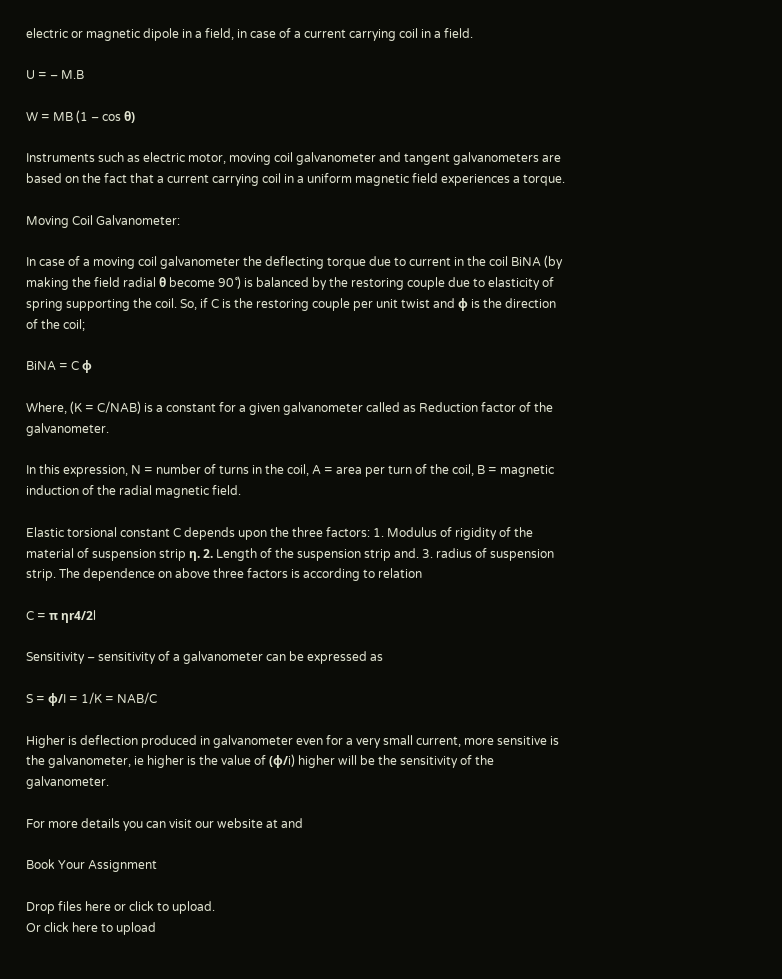electric or magnetic dipole in a field, in case of a current carrying coil in a field.

U = – M.B

W = MB (1 – cos θ)

Instruments such as electric motor, moving coil galvanometer and tangent galvanometers are based on the fact that a current carrying coil in a uniform magnetic field experiences a torque.

Moving Coil Galvanometer:

In case of a moving coil galvanometer the deflecting torque due to current in the coil BiNA (by making the field radial θ become 90˚) is balanced by the restoring couple due to elasticity of spring supporting the coil. So, if C is the restoring couple per unit twist and φ is the direction of the coil;

BiNA = C φ

Where, (K = C/NAB) is a constant for a given galvanometer called as Reduction factor of the galvanometer.

In this expression, N = number of turns in the coil, A = area per turn of the coil, B = magnetic induction of the radial magnetic field.

Elastic torsional constant C depends upon the three factors: 1. Modulus of rigidity of the material of suspension strip η. 2. Length of the suspension strip and. 3. radius of suspension strip. The dependence on above three factors is according to relation

C = π ηr4/2l

Sensitivity – sensitivity of a galvanometer can be expressed as

S = φ/I = 1/K = NAB/C

Higher is deflection produced in galvanometer even for a very small current, more sensitive is the galvanometer, ie higher is the value of (φ/i) higher will be the sensitivity of the galvanometer.

For more details you can visit our website at and

Book Your Assignment

Drop files here or click to upload.
Or click here to upload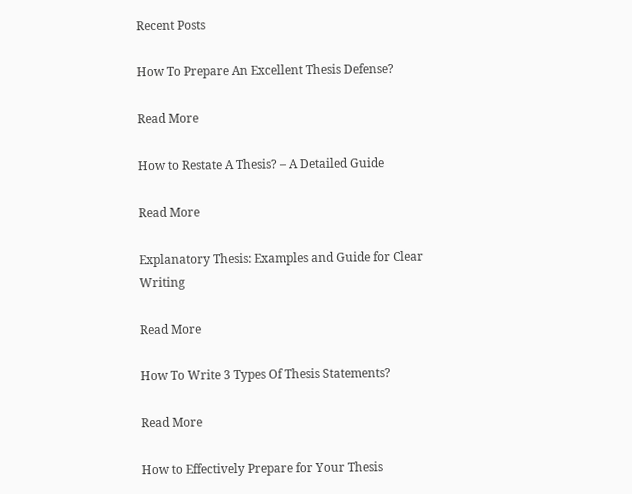Recent Posts

How To Prepare An Excellent Thesis Defense?

Read More

How to Restate A Thesis? – A Detailed Guide

Read More

Explanatory Thesis: Examples and Guide for Clear Writing

Read More

How To Write 3 Types Of Thesis Statements?

Read More

How to Effectively Prepare for Your Thesis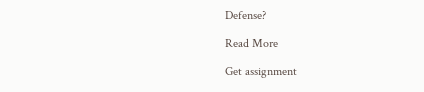Defense?

Read More

Get assignment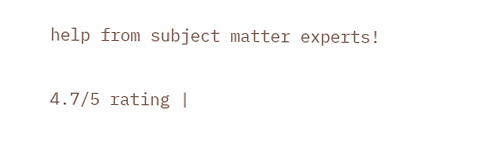help from subject matter experts!

4.7/5 rating |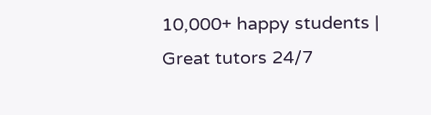10,000+ happy students | Great tutors 24/7